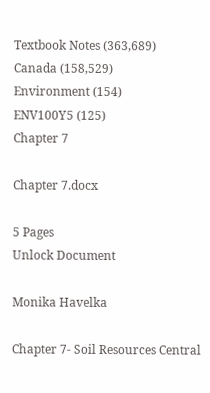Textbook Notes (363,689)
Canada (158,529)
Environment (154)
ENV100Y5 (125)
Chapter 7

Chapter 7.docx

5 Pages
Unlock Document

Monika Havelka

Chapter 7- Soil Resources Central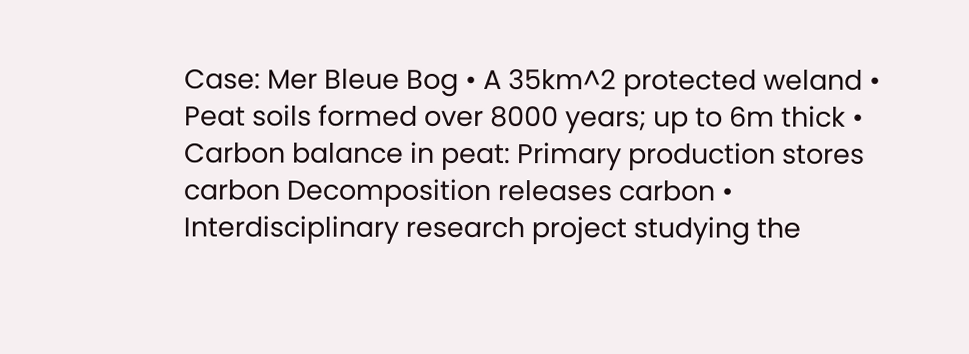Case: Mer Bleue Bog • A 35km^2 protected weland • Peat soils formed over 8000 years; up to 6m thick • Carbon balance in peat: Primary production stores carbon Decomposition releases carbon • Interdisciplinary research project studying the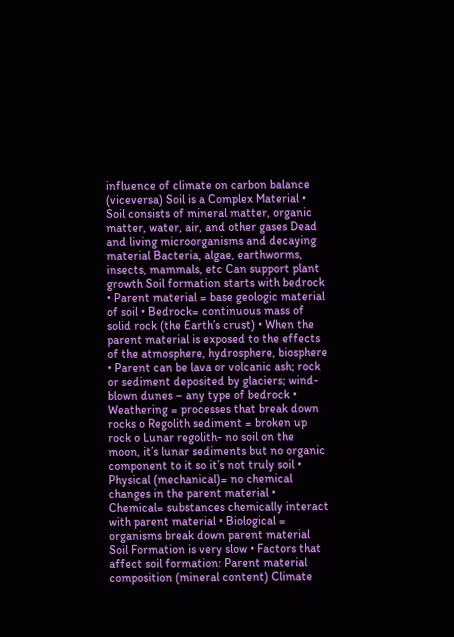influence of climate on carbon balance (viceversa) Soil is a Complex Material • Soil consists of mineral matter, organic matter, water, air, and other gases Dead and living microorganisms and decaying material Bacteria, algae, earthworms, insects, mammals, etc Can support plant growth Soil formation starts with bedrock • Parent material = base geologic material of soil • Bedrock= continuous mass of solid rock (the Earth’s crust) • When the parent material is exposed to the effects of the atmosphere, hydrosphere, biosphere • Parent can be lava or volcanic ash; rock or sediment deposited by glaciers; wind-blown dunes – any type of bedrock • Weathering = processes that break down rocks o Regolith sediment = broken up rock o Lunar regolith- no soil on the moon, it’s lunar sediments but no organic component to it so it’s not truly soil • Physical (mechanical)= no chemical changes in the parent material • Chemical= substances chemically interact with parent material • Biological = organisms break down parent material Soil Formation is very slow • Factors that affect soil formation: Parent material composition (mineral content) Climate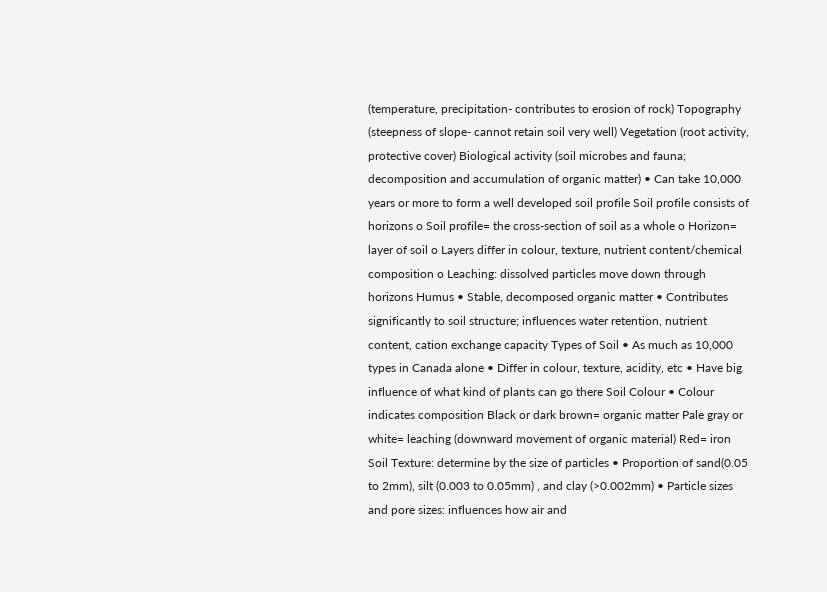(temperature, precipitation- contributes to erosion of rock) Topography (steepness of slope- cannot retain soil very well) Vegetation (root activity, protective cover) Biological activity (soil microbes and fauna; decomposition and accumulation of organic matter) • Can take 10,000 years or more to form a well developed soil profile Soil profile consists of horizons o Soil profile= the cross-section of soil as a whole o Horizon= layer of soil o Layers differ in colour, texture, nutrient content/chemical composition o Leaching: dissolved particles move down through horizons Humus • Stable, decomposed organic matter • Contributes significantly to soil structure; influences water retention, nutrient content, cation exchange capacity Types of Soil • As much as 10,000 types in Canada alone • Differ in colour, texture, acidity, etc • Have big influence of what kind of plants can go there Soil Colour • Colour indicates composition Black or dark brown= organic matter Pale gray or white= leaching (downward movement of organic material) Red= iron Soil Texture: determine by the size of particles • Proportion of sand(0.05 to 2mm), silt (0.003 to 0.05mm) , and clay (>0.002mm) • Particle sizes and pore sizes: influences how air and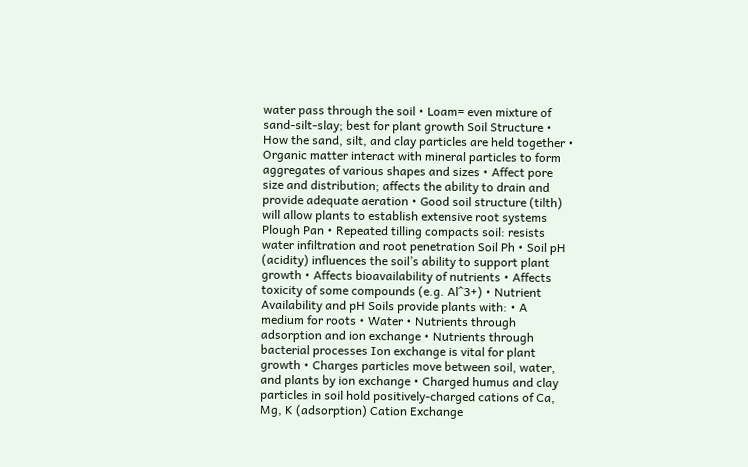water pass through the soil • Loam= even mixture of sand-silt-slay; best for plant growth Soil Structure • How the sand, silt, and clay particles are held together • Organic matter interact with mineral particles to form aggregates of various shapes and sizes • Affect pore size and distribution; affects the ability to drain and provide adequate aeration • Good soil structure (tilth) will allow plants to establish extensive root systems Plough Pan • Repeated tilling compacts soil: resists water infiltration and root penetration Soil Ph • Soil pH (acidity) influences the soil’s ability to support plant growth • Affects bioavailability of nutrients • Affects toxicity of some compounds (e.g. Al^3+) • Nutrient Availability and pH Soils provide plants with: • A medium for roots • Water • Nutrients through adsorption and ion exchange • Nutrients through bacterial processes Ion exchange is vital for plant growth • Charges particles move between soil, water, and plants by ion exchange • Charged humus and clay particles in soil hold positively-charged cations of Ca, Mg, K (adsorption) Cation Exchange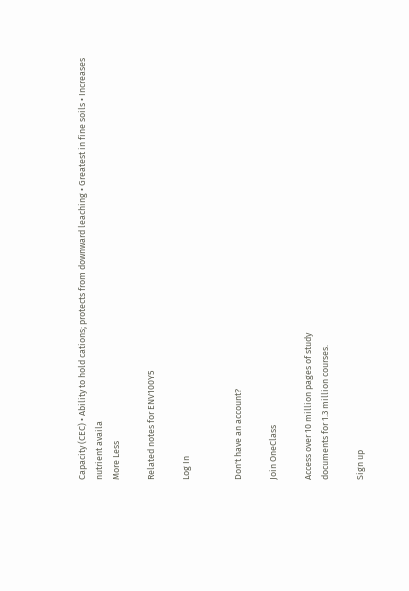Capacity (CEC) • Ability to hold cations; protects from downward leaching • Greatest in fine soils • Increases nutrient availa
More Less

Related notes for ENV100Y5

Log In


Don't have an account?

Join OneClass

Access over 10 million pages of study
documents for 1.3 million courses.

Sign up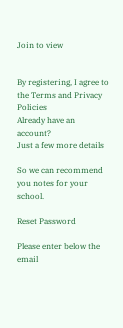Join to view


By registering, I agree to the Terms and Privacy Policies
Already have an account?
Just a few more details

So we can recommend you notes for your school.

Reset Password

Please enter below the email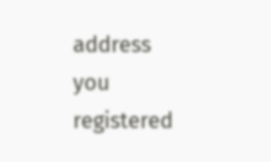address you registered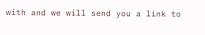with and we will send you a link to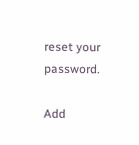reset your password.

Add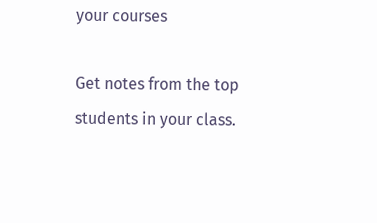your courses

Get notes from the top students in your class.